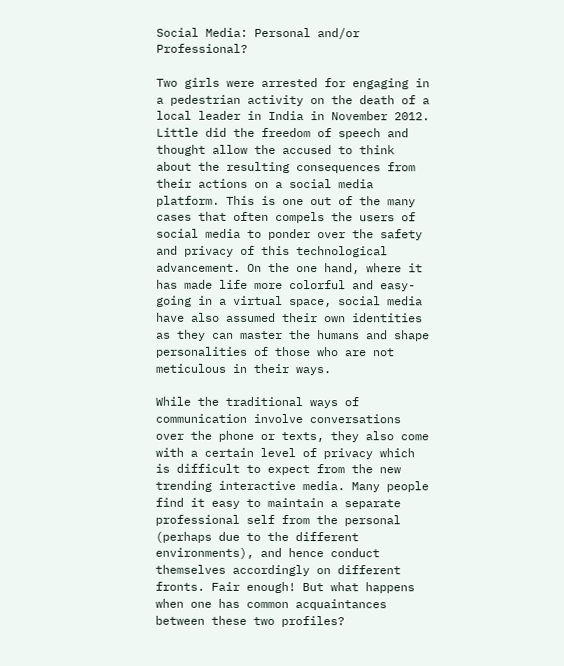Social Media: Personal and/or Professional?

Two girls were arrested for engaging in a pedestrian activity on the death of a local leader in India in November 2012. Little did the freedom of speech and thought allow the accused to think about the resulting consequences from their actions on a social media platform. This is one out of the many cases that often compels the users of social media to ponder over the safety and privacy of this technological advancement. On the one hand, where it has made life more colorful and easy-going in a virtual space, social media have also assumed their own identities as they can master the humans and shape personalities of those who are not meticulous in their ways.

While the traditional ways of communication involve conversations over the phone or texts, they also come with a certain level of privacy which is difficult to expect from the new trending interactive media. Many people find it easy to maintain a separate professional self from the personal (perhaps due to the different environments), and hence conduct themselves accordingly on different fronts. Fair enough! But what happens when one has common acquaintances between these two profiles?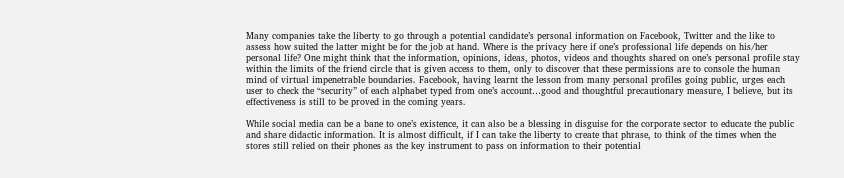Many companies take the liberty to go through a potential candidate’s personal information on Facebook, Twitter and the like to assess how suited the latter might be for the job at hand. Where is the privacy here if one’s professional life depends on his/her personal life? One might think that the information, opinions, ideas, photos, videos and thoughts shared on one’s personal profile stay within the limits of the friend circle that is given access to them, only to discover that these permissions are to console the human mind of virtual impenetrable boundaries. Facebook, having learnt the lesson from many personal profiles going public, urges each user to check the “security” of each alphabet typed from one’s account…good and thoughtful precautionary measure, I believe, but its effectiveness is still to be proved in the coming years.

While social media can be a bane to one’s existence, it can also be a blessing in disguise for the corporate sector to educate the public and share didactic information. It is almost difficult, if I can take the liberty to create that phrase, to think of the times when the stores still relied on their phones as the key instrument to pass on information to their potential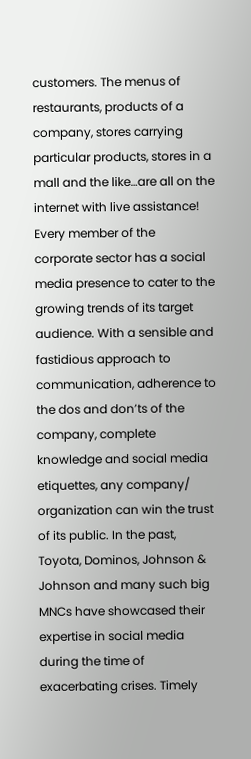customers. The menus of restaurants, products of a company, stores carrying particular products, stores in a mall and the like…are all on the internet with live assistance! Every member of the corporate sector has a social media presence to cater to the growing trends of its target audience. With a sensible and fastidious approach to communication, adherence to the dos and don’ts of the company, complete knowledge and social media etiquettes, any company/ organization can win the trust of its public. In the past, Toyota, Dominos, Johnson & Johnson and many such big MNCs have showcased their expertise in social media during the time of exacerbating crises. Timely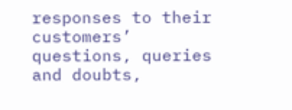responses to their customers’ questions, queries and doubts,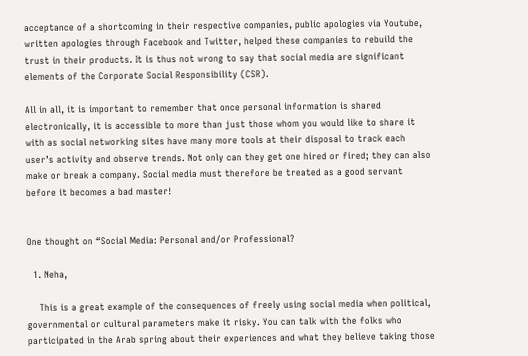acceptance of a shortcoming in their respective companies, public apologies via Youtube, written apologies through Facebook and Twitter, helped these companies to rebuild the trust in their products. It is thus not wrong to say that social media are significant elements of the Corporate Social Responsibility (CSR).

All in all, it is important to remember that once personal information is shared electronically, it is accessible to more than just those whom you would like to share it with as social networking sites have many more tools at their disposal to track each user’s activity and observe trends. Not only can they get one hired or fired; they can also make or break a company. Social media must therefore be treated as a good servant before it becomes a bad master!


One thought on “Social Media: Personal and/or Professional?

  1. Neha,

    This is a great example of the consequences of freely using social media when political, governmental or cultural parameters make it risky. You can talk with the folks who participated in the Arab spring about their experiences and what they believe taking those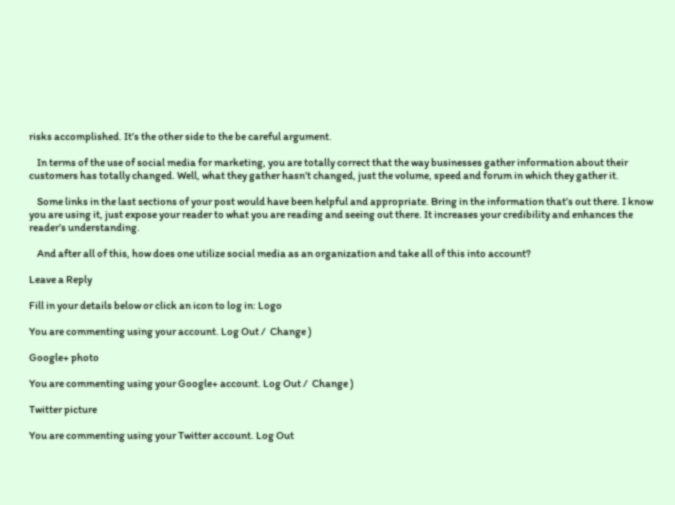risks accomplished. It’s the other side to the be careful argument.

    In terms of the use of social media for marketing, you are totally correct that the way businesses gather information about their customers has totally changed. Well, what they gather hasn’t changed, just the volume, speed and forum in which they gather it.

    Some links in the last sections of your post would have been helpful and appropriate. Bring in the information that’s out there. I know you are using it, just expose your reader to what you are reading and seeing out there. It increases your credibility and enhances the reader’s understanding.

    And after all of this, how does one utilize social media as an organization and take all of this into account?

Leave a Reply

Fill in your details below or click an icon to log in: Logo

You are commenting using your account. Log Out /  Change )

Google+ photo

You are commenting using your Google+ account. Log Out /  Change )

Twitter picture

You are commenting using your Twitter account. Log Out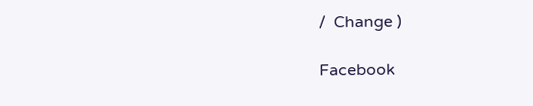/  Change )

Facebook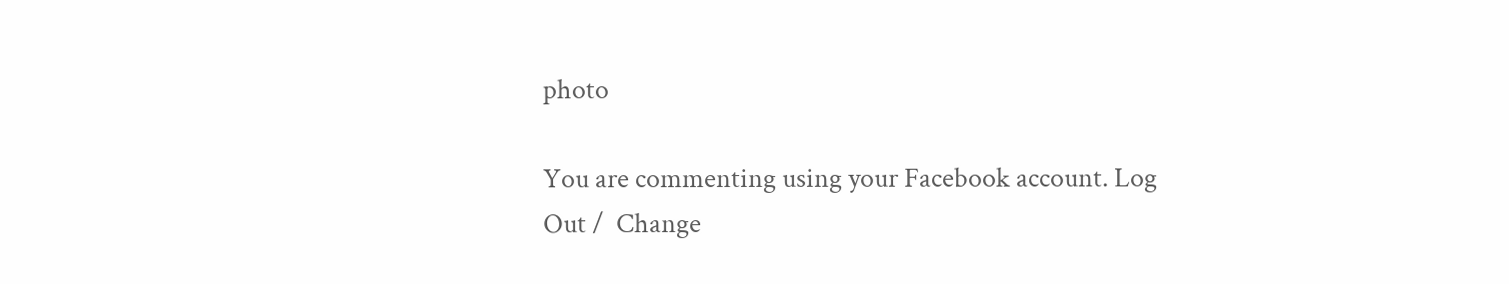photo

You are commenting using your Facebook account. Log Out /  Change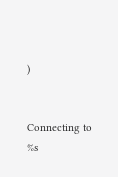)


Connecting to %s